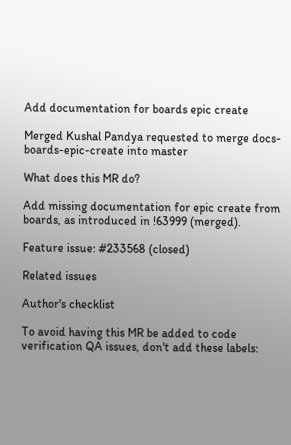Add documentation for boards epic create

Merged Kushal Pandya requested to merge docs-boards-epic-create into master

What does this MR do?

Add missing documentation for epic create from boards, as introduced in !63999 (merged).

Feature issue: #233568 (closed)

Related issues

Author's checklist

To avoid having this MR be added to code verification QA issues, don't add these labels: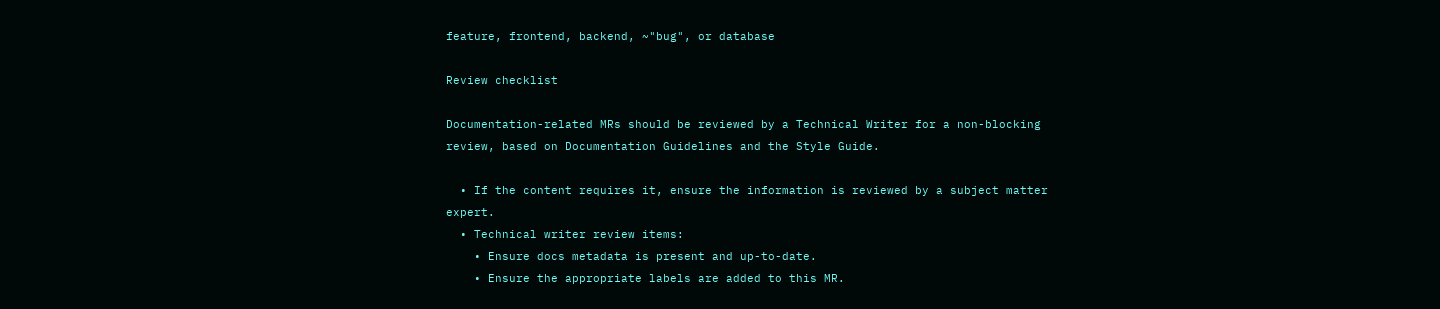feature, frontend, backend, ~"bug", or database

Review checklist

Documentation-related MRs should be reviewed by a Technical Writer for a non-blocking review, based on Documentation Guidelines and the Style Guide.

  • If the content requires it, ensure the information is reviewed by a subject matter expert.
  • Technical writer review items:
    • Ensure docs metadata is present and up-to-date.
    • Ensure the appropriate labels are added to this MR.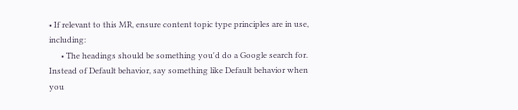• If relevant to this MR, ensure content topic type principles are in use, including:
      • The headings should be something you'd do a Google search for. Instead of Default behavior, say something like Default behavior when you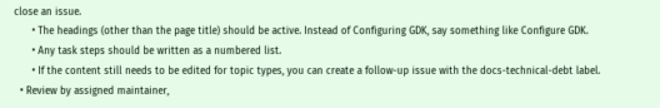close an issue.
      • The headings (other than the page title) should be active. Instead of Configuring GDK, say something like Configure GDK.
      • Any task steps should be written as a numbered list.
      • If the content still needs to be edited for topic types, you can create a follow-up issue with the docs-technical-debt label.
  • Review by assigned maintainer,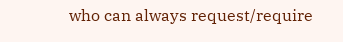who can always request/require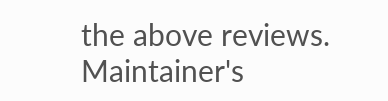the above reviews. Maintainer's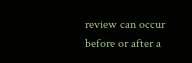review can occur before or after a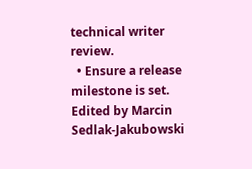technical writer review.
  • Ensure a release milestone is set.
Edited by Marcin Sedlak-Jakubowski